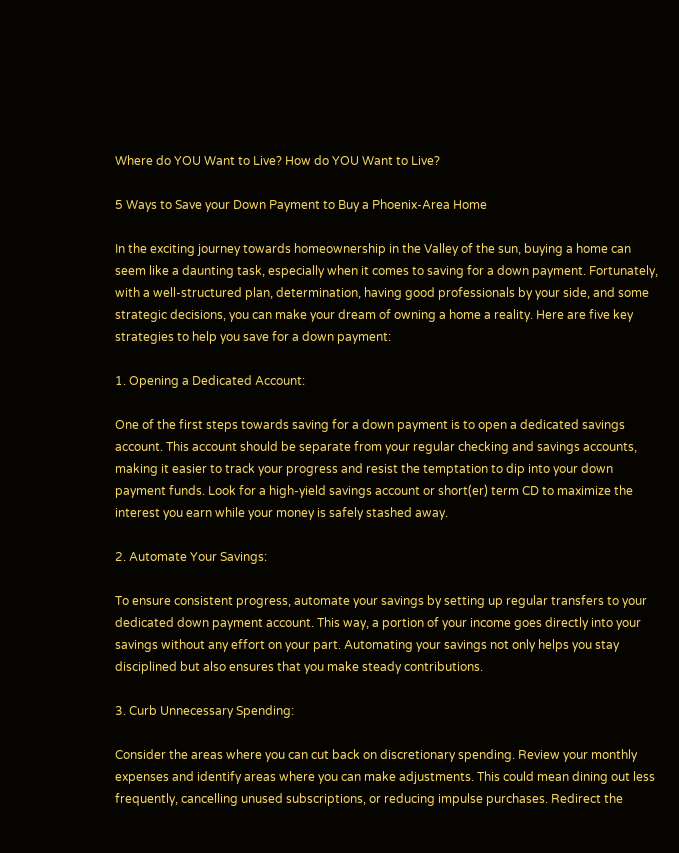Where do YOU Want to Live? How do YOU Want to Live?

5 Ways to Save your Down Payment to Buy a Phoenix-Area Home

In the exciting journey towards homeownership in the Valley of the sun, buying a home can seem like a daunting task, especially when it comes to saving for a down payment. Fortunately, with a well-structured plan, determination, having good professionals by your side, and some strategic decisions, you can make your dream of owning a home a reality. Here are five key strategies to help you save for a down payment:

1. Opening a Dedicated Account:

One of the first steps towards saving for a down payment is to open a dedicated savings account. This account should be separate from your regular checking and savings accounts, making it easier to track your progress and resist the temptation to dip into your down payment funds. Look for a high-yield savings account or short(er) term CD to maximize the interest you earn while your money is safely stashed away.

2. Automate Your Savings:

To ensure consistent progress, automate your savings by setting up regular transfers to your dedicated down payment account. This way, a portion of your income goes directly into your savings without any effort on your part. Automating your savings not only helps you stay disciplined but also ensures that you make steady contributions.

3. Curb Unnecessary Spending:

Consider the areas where you can cut back on discretionary spending. Review your monthly expenses and identify areas where you can make adjustments. This could mean dining out less frequently, cancelling unused subscriptions, or reducing impulse purchases. Redirect the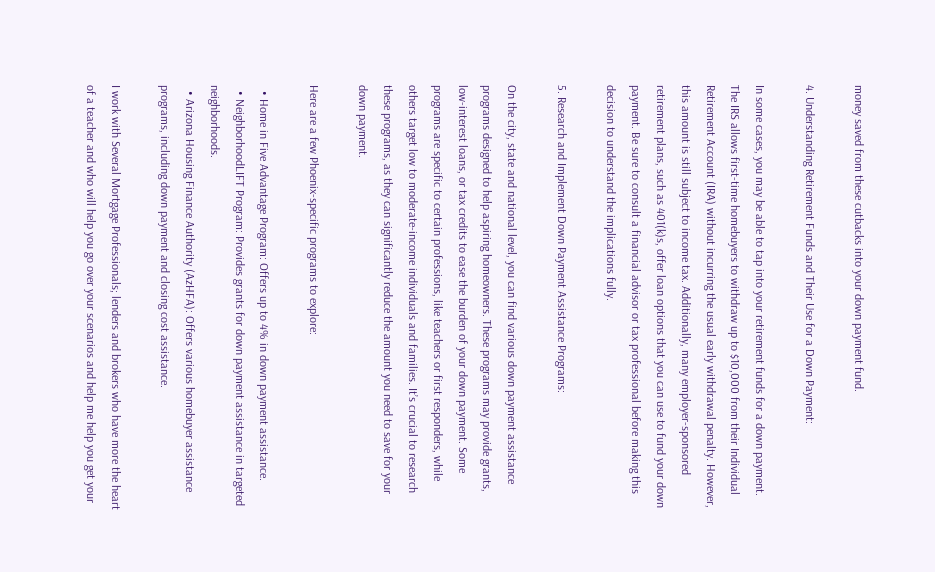money saved from these cutbacks into your down payment fund.

4. Understanding Retirement Funds and Their Use for a Down Payment:

In some cases, you may be able to tap into your retirement funds for a down payment. The IRS allows first-time homebuyers to withdraw up to $10,000 from their Individual Retirement Account (IRA) without incurring the usual early withdrawal penalty. However, this amount is still subject to income tax. Additionally, many employer-sponsored retirement plans, such as 401(k)s, offer loan options that you can use to fund your down payment. Be sure to consult a financial advisor or tax professional before making this decision to understand the implications fully.

5. Research and Implement Down Payment Assistance Programs:

On the city, state and national level, you can find various down payment assistance programs designed to help aspiring homeowners. These programs may provide grants, low-interest loans, or tax credits to ease the burden of your down payment. Some programs are specific to certain professions, like teachers or first responders, while others target low to moderate-income individuals and families. It’s crucial to research these programs, as they can significantly reduce the amount you need to save for your down payment.

Here are a few Phoenix-specific programs to explore:

  • Home in Five Advantage Program: Offers up to 4% in down payment assistance.
  • NeighborhoodLIFT Program: Provides grants for down payment assistance in targeted neighborhoods.
  • Arizona Housing Finance Authority (AzHFA): Offers various homebuyer assistance programs, including down payment and closing cost assistance.

I work with Several Mortgage Professionals; lenders and brokers who have more the heart of a teacher and who will help you go over your scenarios and help me help you get your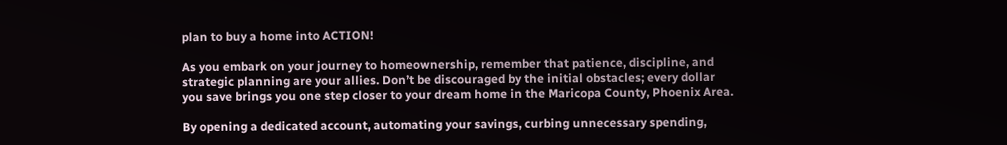plan to buy a home into ACTION!

As you embark on your journey to homeownership, remember that patience, discipline, and strategic planning are your allies. Don’t be discouraged by the initial obstacles; every dollar you save brings you one step closer to your dream home in the Maricopa County, Phoenix Area.

By opening a dedicated account, automating your savings, curbing unnecessary spending,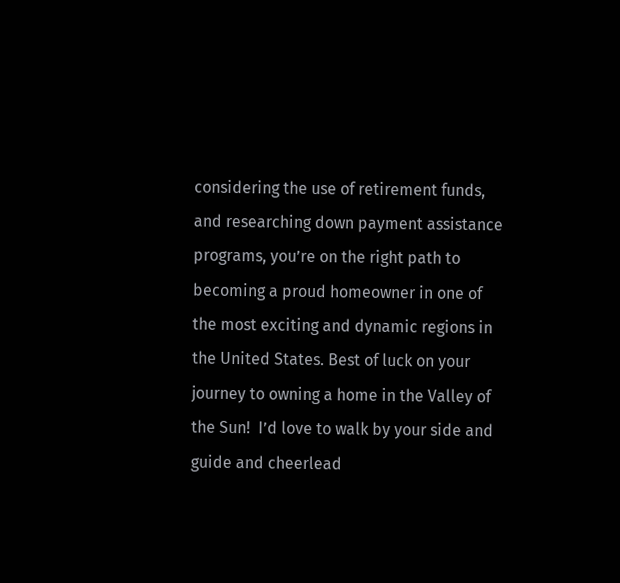considering the use of retirement funds, and researching down payment assistance programs, you’re on the right path to becoming a proud homeowner in one of the most exciting and dynamic regions in the United States. Best of luck on your journey to owning a home in the Valley of the Sun!  I’d love to walk by your side and guide and cheerlead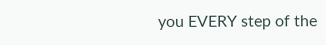you EVERY step of the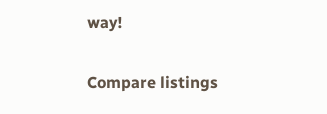way!

Compare listings